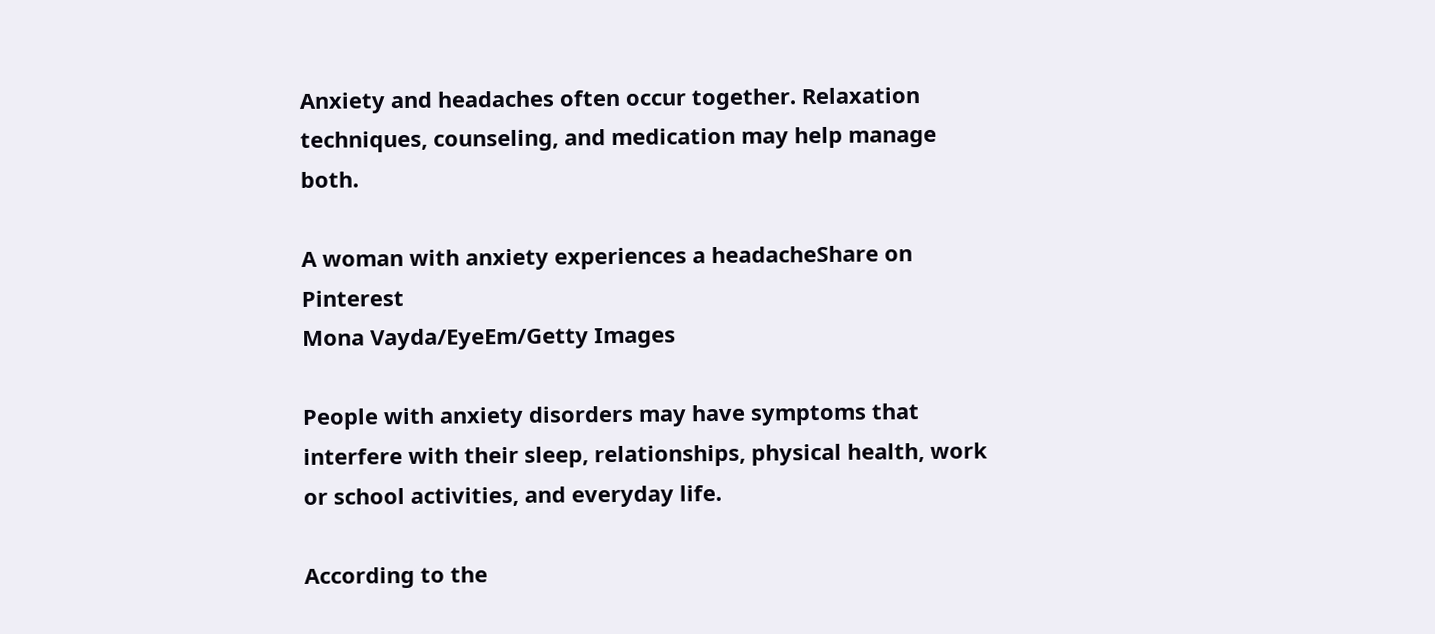Anxiety and headaches often occur together. Relaxation techniques, counseling, and medication may help manage both.

A woman with anxiety experiences a headacheShare on Pinterest
Mona Vayda/EyeEm/Getty Images

People with anxiety disorders may have symptoms that interfere with their sleep, relationships, physical health, work or school activities, and everyday life.

According to the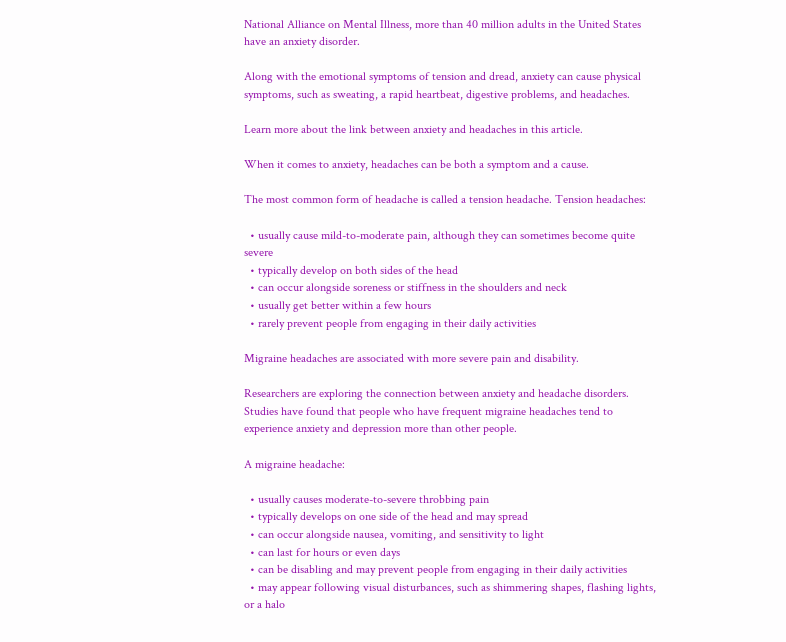National Alliance on Mental Illness, more than 40 million adults in the United States have an anxiety disorder.

Along with the emotional symptoms of tension and dread, anxiety can cause physical symptoms, such as sweating, a rapid heartbeat, digestive problems, and headaches.

Learn more about the link between anxiety and headaches in this article.

When it comes to anxiety, headaches can be both a symptom and a cause.

The most common form of headache is called a tension headache. Tension headaches:

  • usually cause mild-to-moderate pain, although they can sometimes become quite severe
  • typically develop on both sides of the head
  • can occur alongside soreness or stiffness in the shoulders and neck
  • usually get better within a few hours
  • rarely prevent people from engaging in their daily activities

Migraine headaches are associated with more severe pain and disability.

Researchers are exploring the connection between anxiety and headache disorders. Studies have found that people who have frequent migraine headaches tend to experience anxiety and depression more than other people.

A migraine headache:

  • usually causes moderate-to-severe throbbing pain
  • typically develops on one side of the head and may spread
  • can occur alongside nausea, vomiting, and sensitivity to light
  • can last for hours or even days
  • can be disabling and may prevent people from engaging in their daily activities
  • may appear following visual disturbances, such as shimmering shapes, flashing lights, or a halo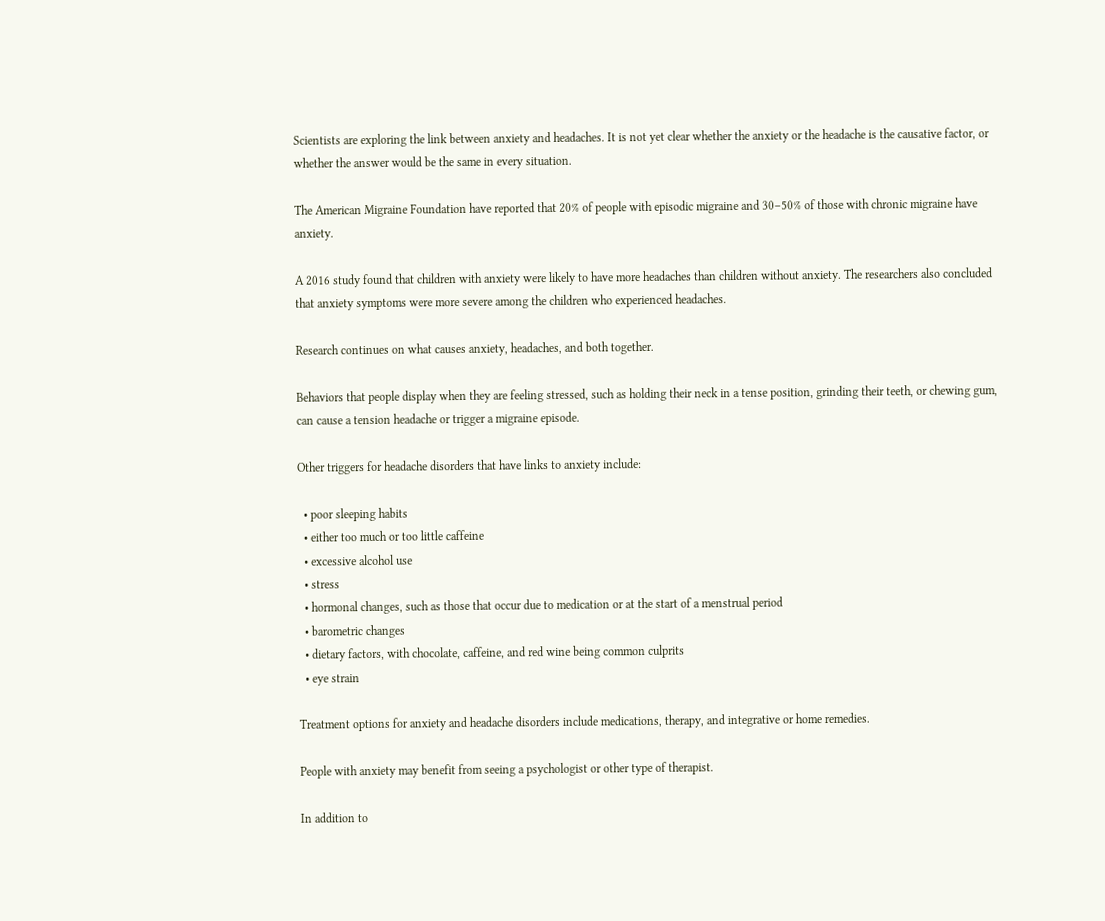Scientists are exploring the link between anxiety and headaches. It is not yet clear whether the anxiety or the headache is the causative factor, or whether the answer would be the same in every situation.

The American Migraine Foundation have reported that 20% of people with episodic migraine and 30–50% of those with chronic migraine have anxiety.

A 2016 study found that children with anxiety were likely to have more headaches than children without anxiety. The researchers also concluded that anxiety symptoms were more severe among the children who experienced headaches.

Research continues on what causes anxiety, headaches, and both together.

Behaviors that people display when they are feeling stressed, such as holding their neck in a tense position, grinding their teeth, or chewing gum, can cause a tension headache or trigger a migraine episode.

Other triggers for headache disorders that have links to anxiety include:

  • poor sleeping habits
  • either too much or too little caffeine
  • excessive alcohol use
  • stress
  • hormonal changes, such as those that occur due to medication or at the start of a menstrual period
  • barometric changes
  • dietary factors, with chocolate, caffeine, and red wine being common culprits
  • eye strain

Treatment options for anxiety and headache disorders include medications, therapy, and integrative or home remedies.

People with anxiety may benefit from seeing a psychologist or other type of therapist.

In addition to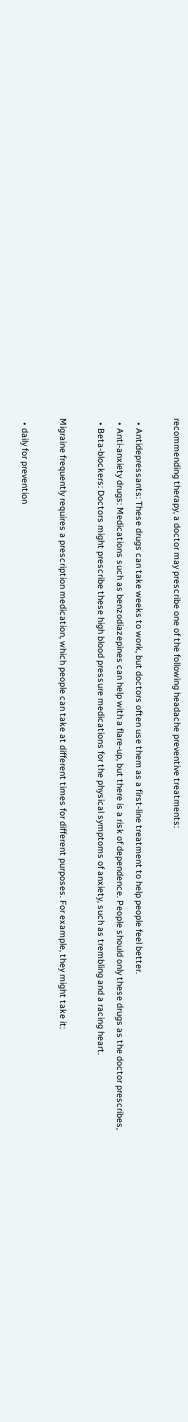recommending therapy, a doctor may prescribe one of the following headache preventive treatments:

  • Antidepressants: These drugs can take weeks to work, but doctors often use them as a first-line treatment to help people feel better.
  • Anti-anxiety drugs: Medications such as benzodiazepines can help with a flare-up, but there is a risk of dependence. People should only these drugs as the doctor prescribes,
  • Beta-blockers: Doctors might prescribe these high blood pressure medications for the physical symptoms of anxiety, such as trembling and a racing heart.

Migraine frequently requires a prescription medication, which people can take at different times for different purposes. For example, they might take it:

  • daily for prevention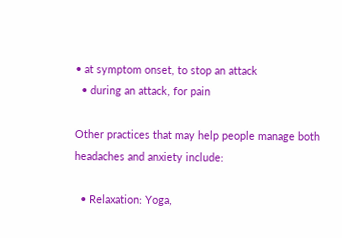• at symptom onset, to stop an attack
  • during an attack, for pain

Other practices that may help people manage both headaches and anxiety include:

  • Relaxation: Yoga,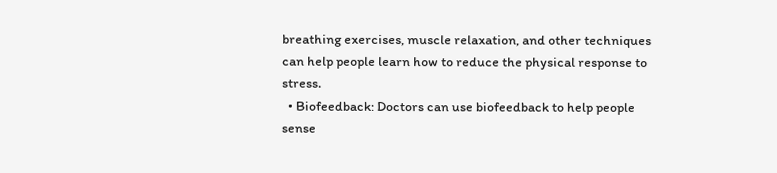breathing exercises, muscle relaxation, and other techniques can help people learn how to reduce the physical response to stress.
  • Biofeedback: Doctors can use biofeedback to help people sense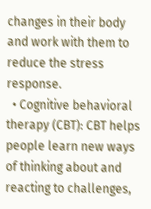changes in their body and work with them to reduce the stress response.
  • Cognitive behavioral therapy (CBT): CBT helps people learn new ways of thinking about and reacting to challenges,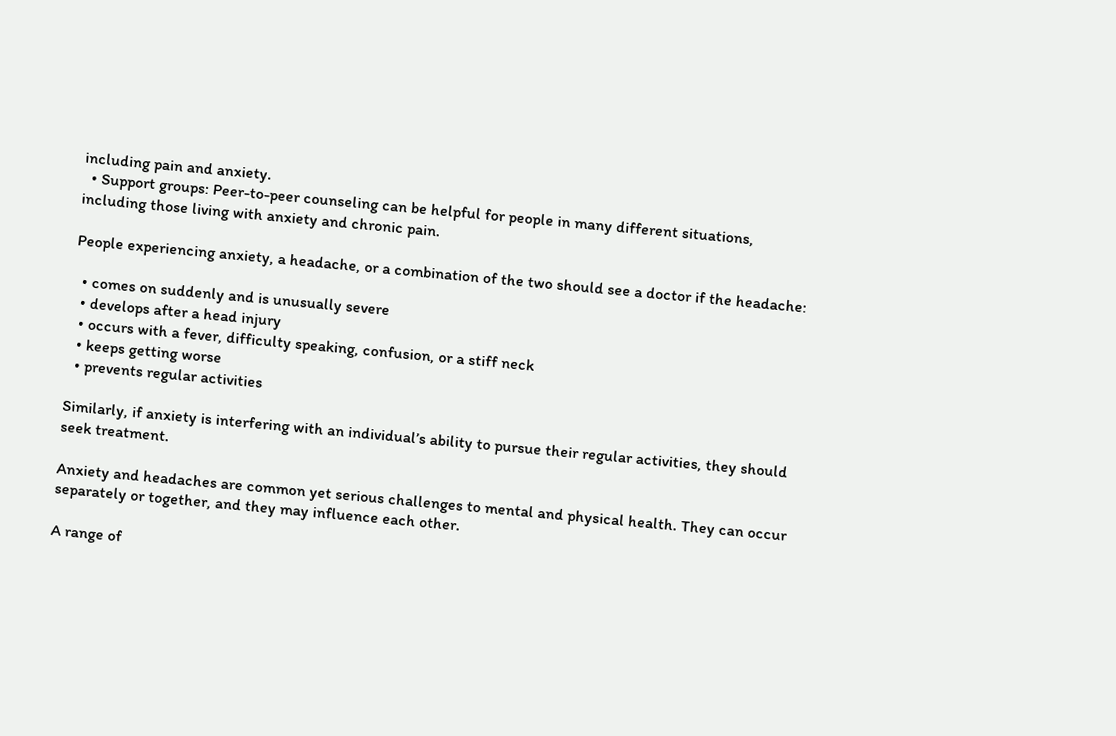including pain and anxiety.
  • Support groups: Peer-to-peer counseling can be helpful for people in many different situations, including those living with anxiety and chronic pain.

People experiencing anxiety, a headache, or a combination of the two should see a doctor if the headache:

  • comes on suddenly and is unusually severe
  • develops after a head injury
  • occurs with a fever, difficulty speaking, confusion, or a stiff neck
  • keeps getting worse
  • prevents regular activities

Similarly, if anxiety is interfering with an individual’s ability to pursue their regular activities, they should seek treatment.

Anxiety and headaches are common yet serious challenges to mental and physical health. They can occur separately or together, and they may influence each other.

A range of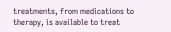treatments, from medications to therapy, is available to treat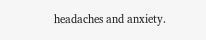headaches and anxiety.